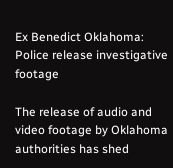Ex Benedict Oklahoma: Police release investigative footage

The release of audio and video footage by Oklahoma authorities has shed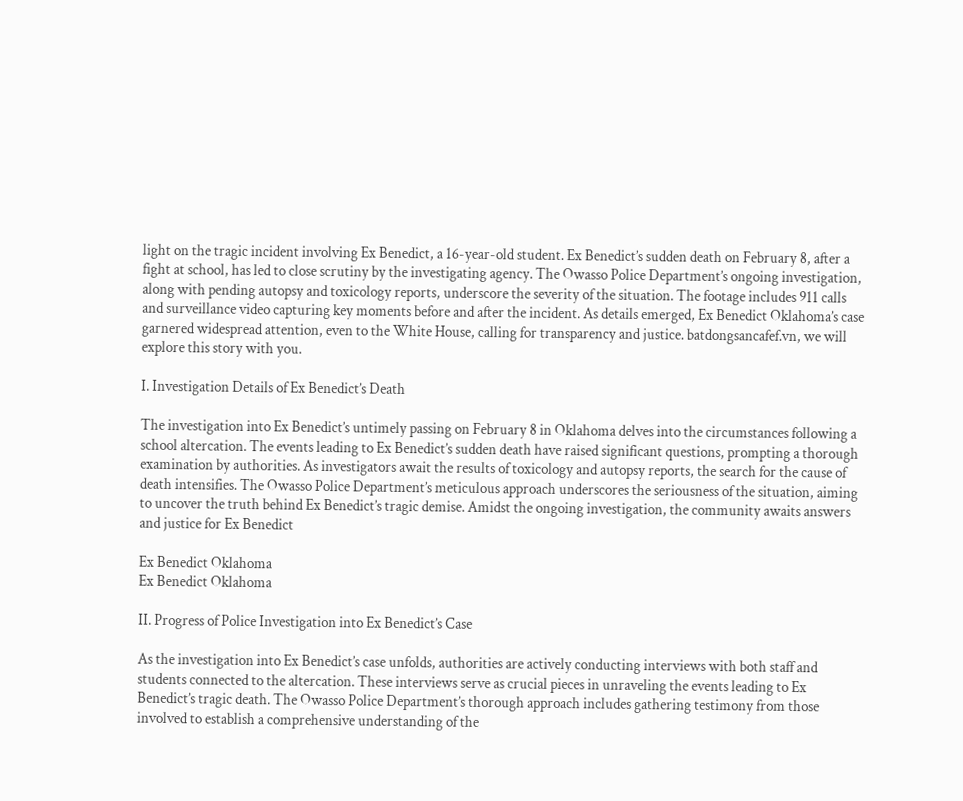light on the tragic incident involving Ex Benedict, a 16-year-old student. Ex Benedict’s sudden death on February 8, after a fight at school, has led to close scrutiny by the investigating agency. The Owasso Police Department’s ongoing investigation, along with pending autopsy and toxicology reports, underscore the severity of the situation. The footage includes 911 calls and surveillance video capturing key moments before and after the incident. As details emerged, Ex Benedict Oklahoma’s case garnered widespread attention, even to the White House, calling for transparency and justice. batdongsancafef.vn, we will explore this story with you.

I. Investigation Details of Ex Benedict’s Death

The investigation into Ex Benedict’s untimely passing on February 8 in Oklahoma delves into the circumstances following a school altercation. The events leading to Ex Benedict’s sudden death have raised significant questions, prompting a thorough examination by authorities. As investigators await the results of toxicology and autopsy reports, the search for the cause of death intensifies. The Owasso Police Department’s meticulous approach underscores the seriousness of the situation, aiming to uncover the truth behind Ex Benedict’s tragic demise. Amidst the ongoing investigation, the community awaits answers and justice for Ex Benedict

Ex Benedict Oklahoma
Ex Benedict Oklahoma

II. Progress of Police Investigation into Ex Benedict’s Case

As the investigation into Ex Benedict’s case unfolds, authorities are actively conducting interviews with both staff and students connected to the altercation. These interviews serve as crucial pieces in unraveling the events leading to Ex Benedict’s tragic death. The Owasso Police Department’s thorough approach includes gathering testimony from those involved to establish a comprehensive understanding of the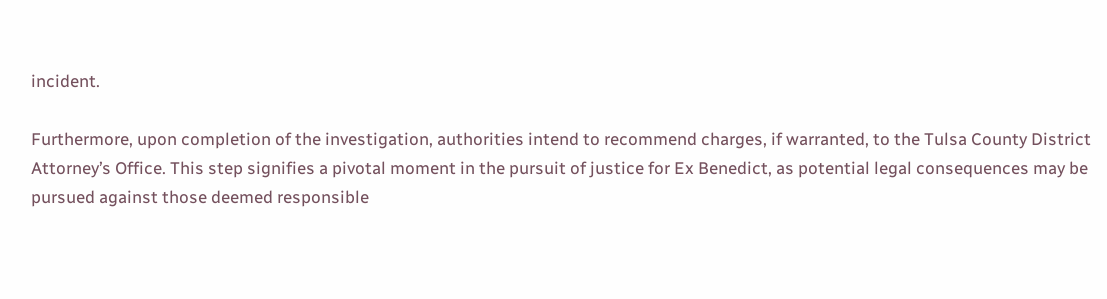incident.

Furthermore, upon completion of the investigation, authorities intend to recommend charges, if warranted, to the Tulsa County District Attorney’s Office. This step signifies a pivotal moment in the pursuit of justice for Ex Benedict, as potential legal consequences may be pursued against those deemed responsible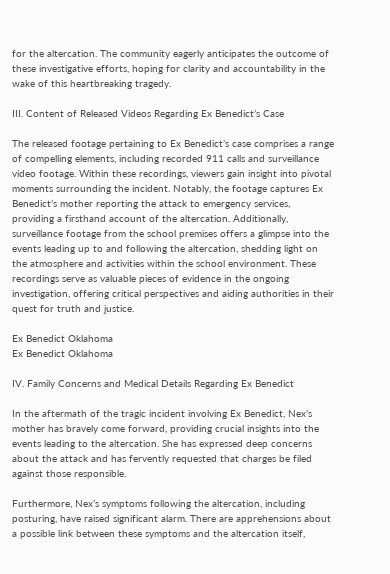for the altercation. The community eagerly anticipates the outcome of these investigative efforts, hoping for clarity and accountability in the wake of this heartbreaking tragedy.

III. Content of Released Videos Regarding Ex Benedict’s Case

The released footage pertaining to Ex Benedict’s case comprises a range of compelling elements, including recorded 911 calls and surveillance video footage. Within these recordings, viewers gain insight into pivotal moments surrounding the incident. Notably, the footage captures Ex Benedict’s mother reporting the attack to emergency services, providing a firsthand account of the altercation. Additionally, surveillance footage from the school premises offers a glimpse into the events leading up to and following the altercation, shedding light on the atmosphere and activities within the school environment. These recordings serve as valuable pieces of evidence in the ongoing investigation, offering critical perspectives and aiding authorities in their quest for truth and justice.

Ex Benedict Oklahoma
Ex Benedict Oklahoma

IV. Family Concerns and Medical Details Regarding Ex Benedict

In the aftermath of the tragic incident involving Ex Benedict, Nex’s mother has bravely come forward, providing crucial insights into the events leading to the altercation. She has expressed deep concerns about the attack and has fervently requested that charges be filed against those responsible.

Furthermore, Nex’s symptoms following the altercation, including posturing, have raised significant alarm. There are apprehensions about a possible link between these symptoms and the altercation itself,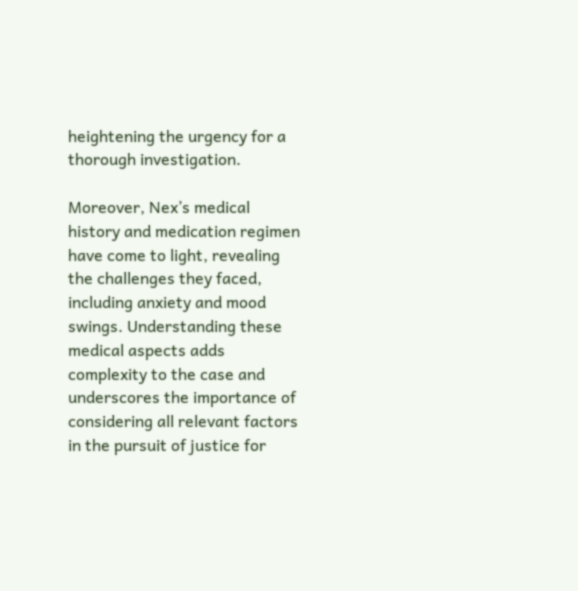heightening the urgency for a thorough investigation.

Moreover, Nex’s medical history and medication regimen have come to light, revealing the challenges they faced, including anxiety and mood swings. Understanding these medical aspects adds complexity to the case and underscores the importance of considering all relevant factors in the pursuit of justice for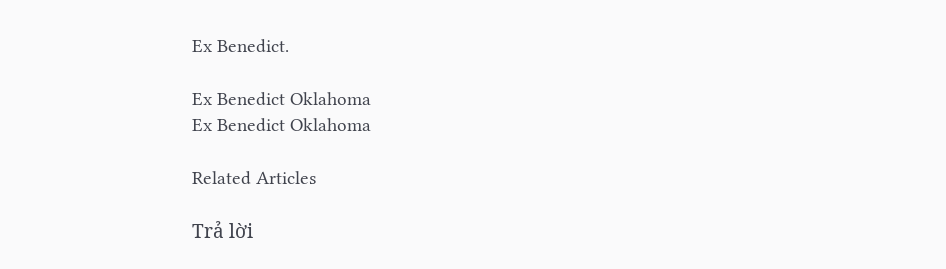Ex Benedict.

Ex Benedict Oklahoma
Ex Benedict Oklahoma

Related Articles

Trả lời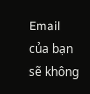Email của bạn sẽ không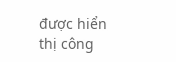được hiển thị công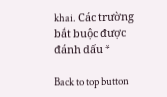khai. Các trường bắt buộc được đánh dấu *

Back to top button